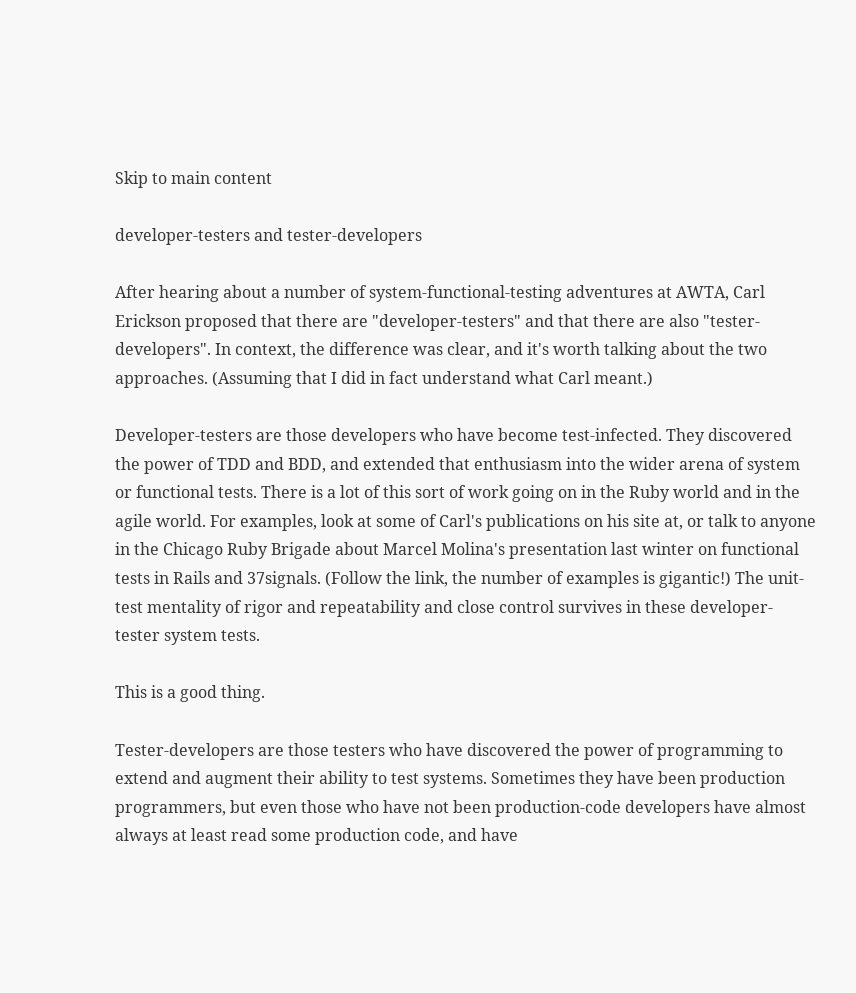Skip to main content

developer-testers and tester-developers

After hearing about a number of system-functional-testing adventures at AWTA, Carl Erickson proposed that there are "developer-testers" and that there are also "tester-developers". In context, the difference was clear, and it's worth talking about the two approaches. (Assuming that I did in fact understand what Carl meant.)

Developer-testers are those developers who have become test-infected. They discovered the power of TDD and BDD, and extended that enthusiasm into the wider arena of system or functional tests. There is a lot of this sort of work going on in the Ruby world and in the agile world. For examples, look at some of Carl's publications on his site at, or talk to anyone in the Chicago Ruby Brigade about Marcel Molina's presentation last winter on functional tests in Rails and 37signals. (Follow the link, the number of examples is gigantic!) The unit-test mentality of rigor and repeatability and close control survives in these developer-tester system tests.

This is a good thing.

Tester-developers are those testers who have discovered the power of programming to extend and augment their ability to test systems. Sometimes they have been production programmers, but even those who have not been production-code developers have almost always at least read some production code, and have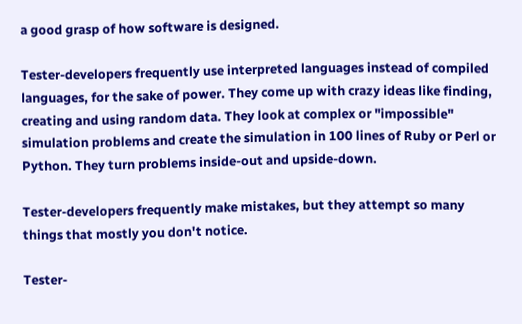a good grasp of how software is designed.

Tester-developers frequently use interpreted languages instead of compiled languages, for the sake of power. They come up with crazy ideas like finding, creating and using random data. They look at complex or "impossible" simulation problems and create the simulation in 100 lines of Ruby or Perl or Python. They turn problems inside-out and upside-down.

Tester-developers frequently make mistakes, but they attempt so many things that mostly you don't notice.

Tester-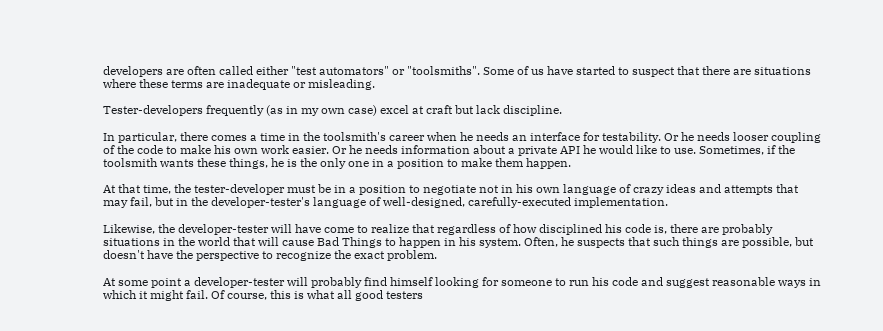developers are often called either "test automators" or "toolsmiths". Some of us have started to suspect that there are situations where these terms are inadequate or misleading.

Tester-developers frequently (as in my own case) excel at craft but lack discipline.

In particular, there comes a time in the toolsmith's career when he needs an interface for testability. Or he needs looser coupling of the code to make his own work easier. Or he needs information about a private API he would like to use. Sometimes, if the toolsmith wants these things, he is the only one in a position to make them happen.

At that time, the tester-developer must be in a position to negotiate not in his own language of crazy ideas and attempts that may fail, but in the developer-tester's language of well-designed, carefully-executed implementation.

Likewise, the developer-tester will have come to realize that regardless of how disciplined his code is, there are probably situations in the world that will cause Bad Things to happen in his system. Often, he suspects that such things are possible, but doesn't have the perspective to recognize the exact problem.

At some point a developer-tester will probably find himself looking for someone to run his code and suggest reasonable ways in which it might fail. Of course, this is what all good testers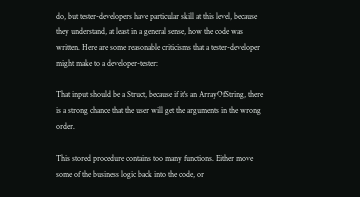do, but tester-developers have particular skill at this level, because they understand, at least in a general sense, how the code was written. Here are some reasonable criticisms that a tester-developer might make to a developer-tester:

That input should be a Struct, because if it's an ArrayOfString, there is a strong chance that the user will get the arguments in the wrong order.

This stored procedure contains too many functions. Either move some of the business logic back into the code, or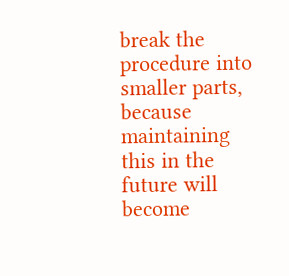break the procedure into smaller parts, because maintaining this in the future will become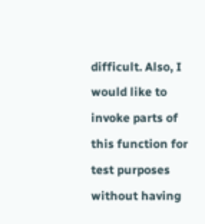difficult. Also, I would like to invoke parts of this function for test purposes without having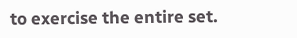to exercise the entire set.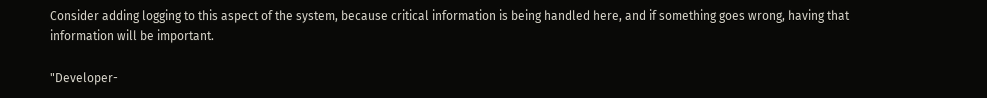Consider adding logging to this aspect of the system, because critical information is being handled here, and if something goes wrong, having that information will be important.

"Developer-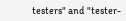testers" and "tester-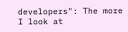developers": The more I look at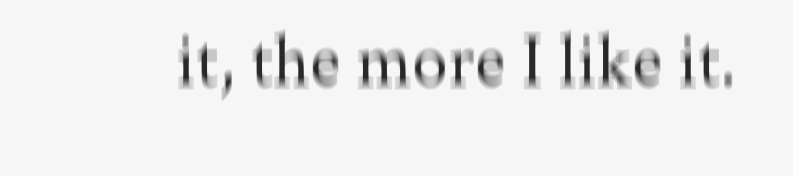it, the more I like it.